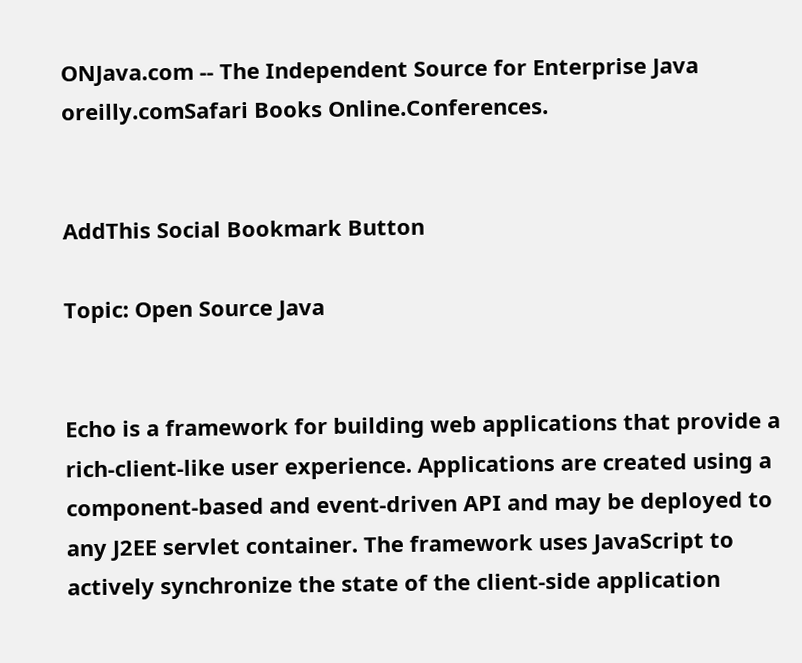ONJava.com -- The Independent Source for Enterprise Java
oreilly.comSafari Books Online.Conferences.


AddThis Social Bookmark Button

Topic: Open Source Java


Echo is a framework for building web applications that provide a rich-client-like user experience. Applications are created using a component-based and event-driven API and may be deployed to any J2EE servlet container. The framework uses JavaScript to actively synchronize the state of the client-side application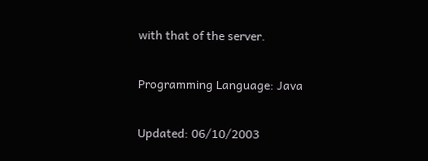with that of the server.

Programming Language: Java

Updated: 06/10/2003